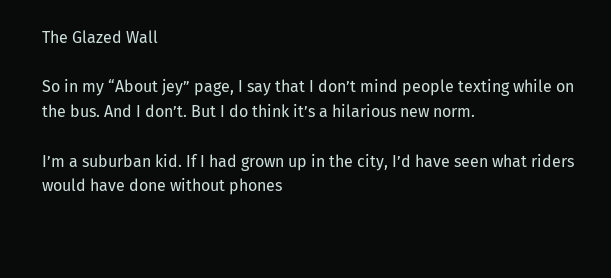The Glazed Wall

So in my “About jey” page, I say that I don’t mind people texting while on the bus. And I don’t. But I do think it’s a hilarious new norm.

I’m a suburban kid. If I had grown up in the city, I’d have seen what riders would have done without phones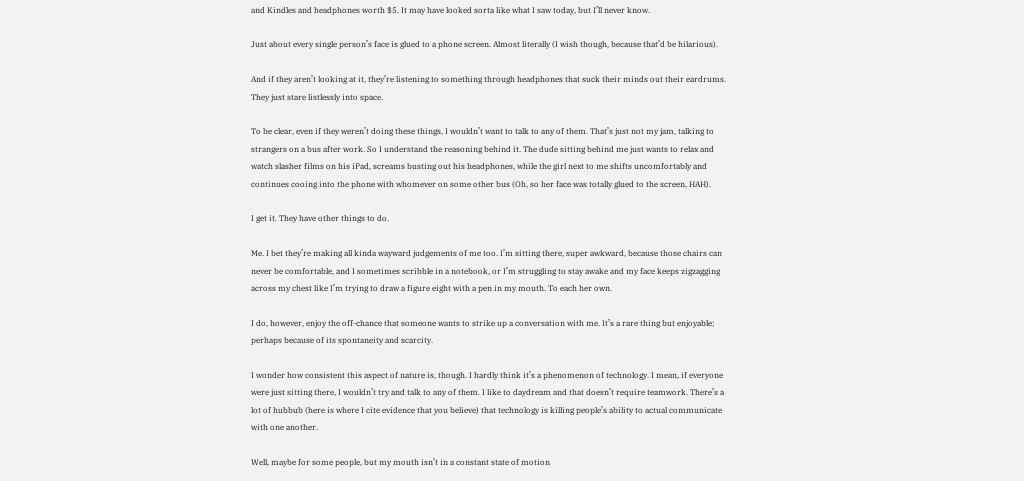and Kindles and headphones worth $5. It may have looked sorta like what I saw today, but I’ll never know.

Just about every single person’s face is glued to a phone screen. Almost literally (I wish though, because that’d be hilarious).

And if they aren’t looking at it, they’re listening to something through headphones that suck their minds out their eardrums. They just stare listlessly into space.

To be clear, even if they weren’t doing these things, I wouldn’t want to talk to any of them. That’s just not my jam, talking to strangers on a bus after work. So I understand the reasoning behind it. The dude sitting behind me just wants to relax and watch slasher films on his iPad, screams busting out his headphones, while the girl next to me shifts uncomfortably and continues cooing into the phone with whomever on some other bus (Oh, so her face was totally glued to the screen, HAH).

I get it. They have other things to do.

Me. I bet they’re making all kinda wayward judgements of me too. I’m sitting there, super awkward, because those chairs can never be comfortable, and I sometimes scribble in a notebook, or I’m struggling to stay awake and my face keeps zigzagging across my chest like I’m trying to draw a figure eight with a pen in my mouth. To each her own.

I do, however, enjoy the off-chance that someone wants to strike up a conversation with me. It’s a rare thing but enjoyable; perhaps because of its spontaneity and scarcity.

I wonder how consistent this aspect of nature is, though. I hardly think it’s a phenomenon of technology. I mean, if everyone were just sitting there, I wouldn’t try and talk to any of them. I like to daydream and that doesn’t require teamwork. There’s a lot of hubbub (here is where I cite evidence that you believe) that technology is killing people’s ability to actual communicate with one another.

Well, maybe for some people, but my mouth isn’t in a constant state of motion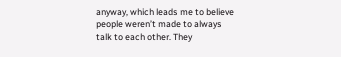anyway, which leads me to believe people weren’t made to always talk to each other. They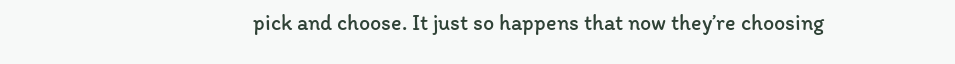pick and choose. It just so happens that now they’re choosing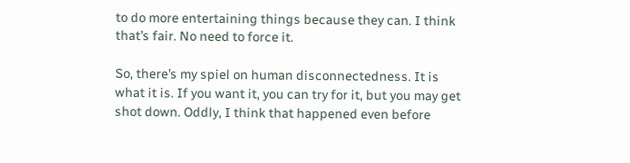to do more entertaining things because they can. I think that’s fair. No need to force it.

So, there’s my spiel on human disconnectedness. It is what it is. If you want it, you can try for it, but you may get shot down. Oddly, I think that happened even before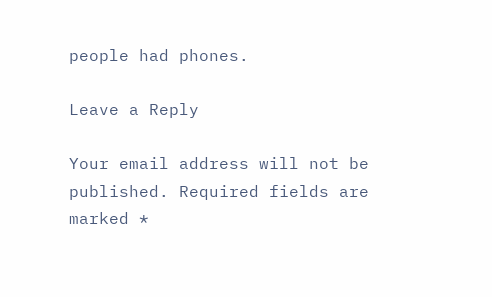people had phones.

Leave a Reply

Your email address will not be published. Required fields are marked *